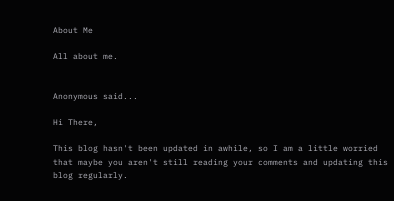About Me

All about me.


Anonymous said...

Hi There,

This blog hasn't been updated in awhile, so I am a little worried that maybe you aren't still reading your comments and updating this blog regularly.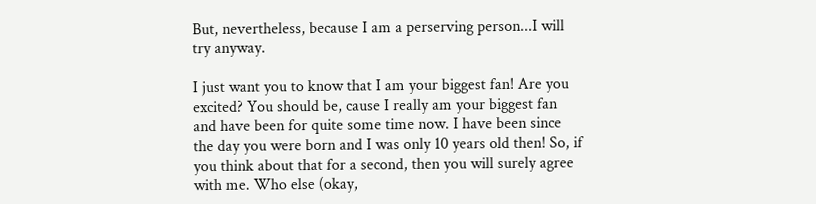But, nevertheless, because I am a perserving person...I will try anyway.

I just want you to know that I am your biggest fan! Are you excited? You should be, cause I really am your biggest fan and have been for quite some time now. I have been since the day you were born and I was only 10 years old then! So, if you think about that for a second, then you will surely agree with me. Who else (okay,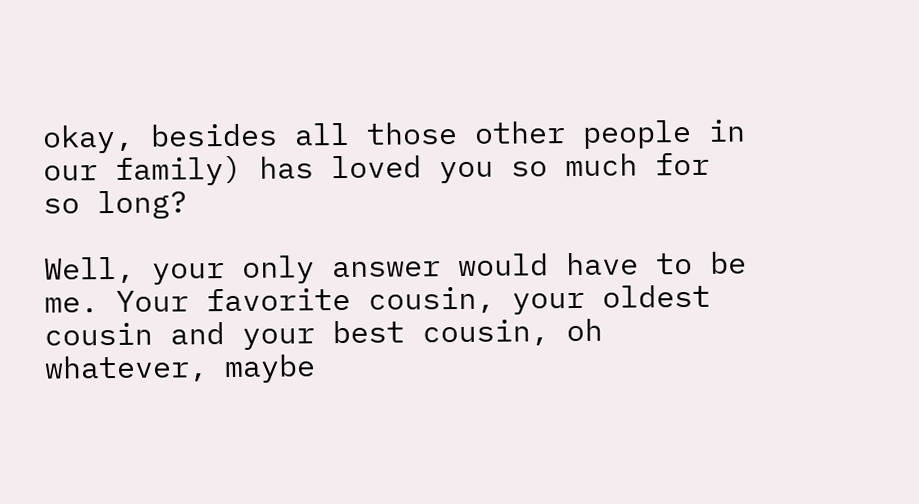okay, besides all those other people in our family) has loved you so much for so long?

Well, your only answer would have to be me. Your favorite cousin, your oldest cousin and your best cousin, oh whatever, maybe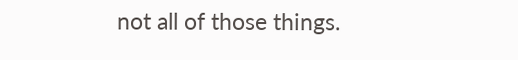not all of those things.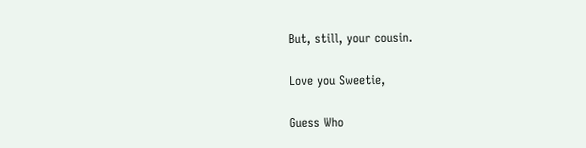But, still, your cousin.

Love you Sweetie,

Guess Who